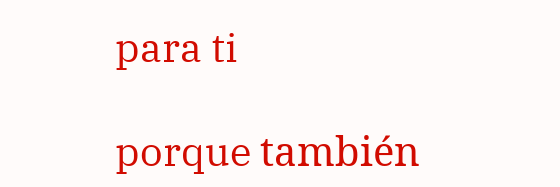para ti

porque también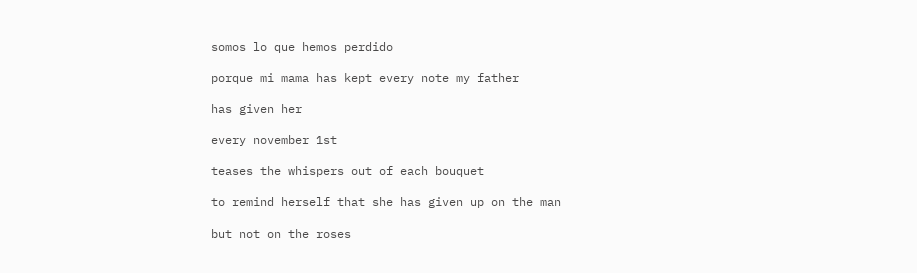somos lo que hemos perdido

porque mi mama has kept every note my father

has given her

every november 1st

teases the whispers out of each bouquet

to remind herself that she has given up on the man

but not on the roses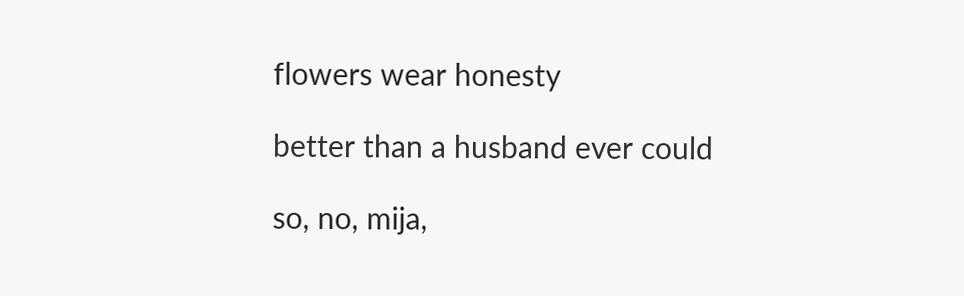flowers wear honesty

better than a husband ever could

so, no, mija,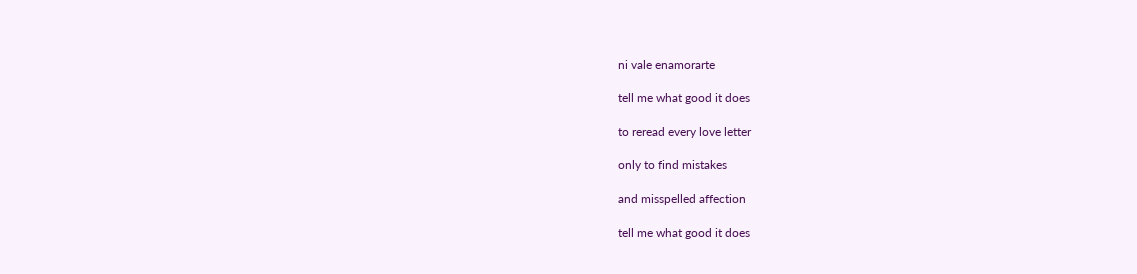ni vale enamorarte

tell me what good it does

to reread every love letter

only to find mistakes

and misspelled affection

tell me what good it does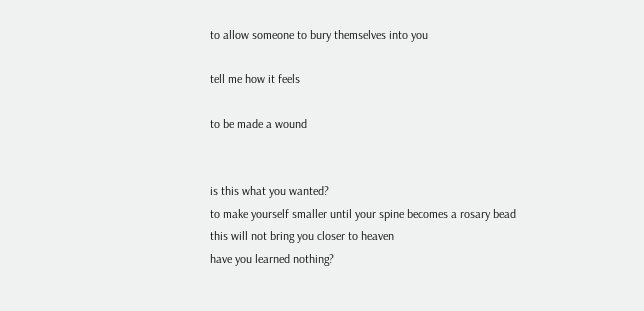to allow someone to bury themselves into you

tell me how it feels

to be made a wound


is this what you wanted?
to make yourself smaller until your spine becomes a rosary bead
this will not bring you closer to heaven
have you learned nothing?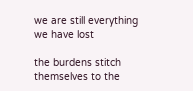we are still everything we have lost

the burdens stitch themselves to the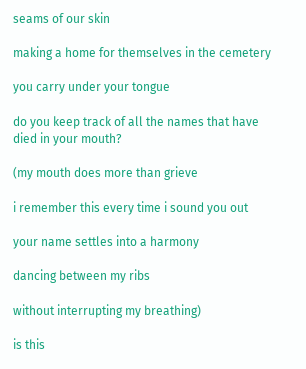seams of our skin

making a home for themselves in the cemetery

you carry under your tongue

do you keep track of all the names that have died in your mouth?

(my mouth does more than grieve

i remember this every time i sound you out

your name settles into a harmony

dancing between my ribs

without interrupting my breathing)

is this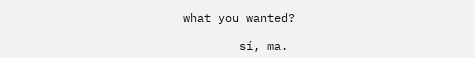what you wanted?

        sí, ma.